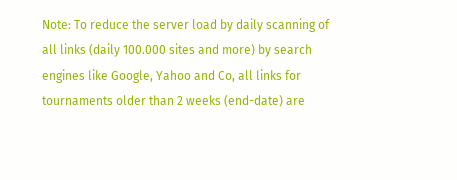Note: To reduce the server load by daily scanning of all links (daily 100.000 sites and more) by search engines like Google, Yahoo and Co, all links for tournaments older than 2 weeks (end-date) are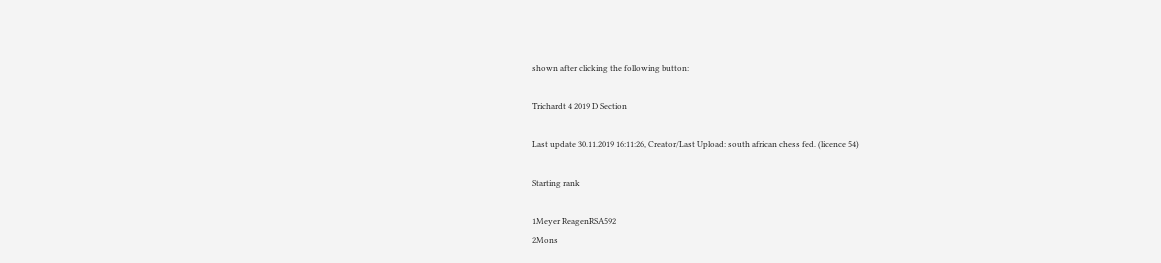shown after clicking the following button:

Trichardt 4 2019 D Section

Last update 30.11.2019 16:11:26, Creator/Last Upload: south african chess fed. (licence 54)

Starting rank

1Meyer ReagenRSA592
2Mons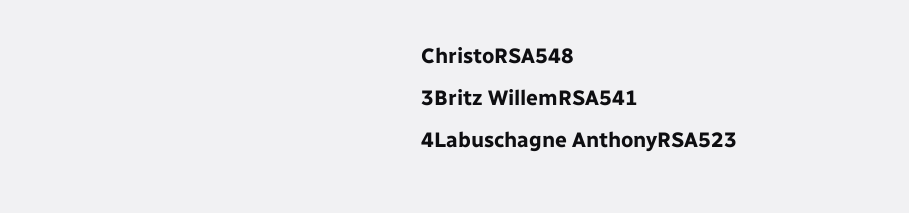ChristoRSA548
3Britz WillemRSA541
4Labuschagne AnthonyRSA523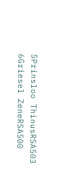5Prinsloo ThinusRSA503
6Griesel ZeneRSA500